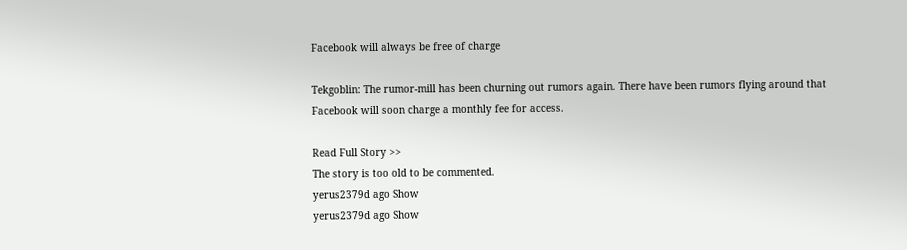Facebook will always be free of charge

Tekgoblin: The rumor-mill has been churning out rumors again. There have been rumors flying around that Facebook will soon charge a monthly fee for access.

Read Full Story >>
The story is too old to be commented.
yerus2379d ago Show
yerus2379d ago Show